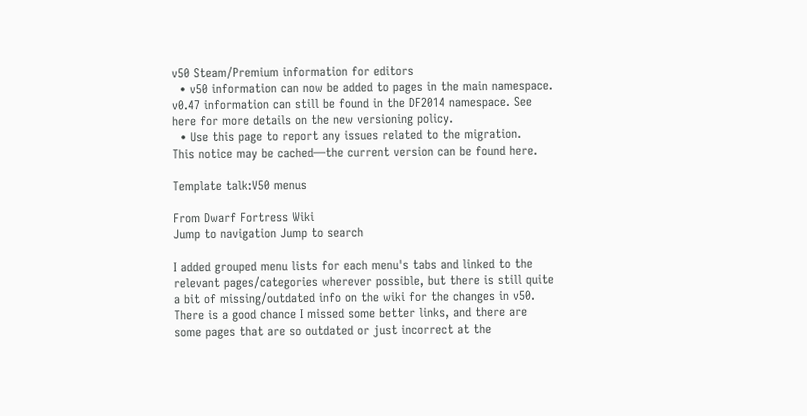v50 Steam/Premium information for editors
  • v50 information can now be added to pages in the main namespace. v0.47 information can still be found in the DF2014 namespace. See here for more details on the new versioning policy.
  • Use this page to report any issues related to the migration.
This notice may be cached—the current version can be found here.

Template talk:V50 menus

From Dwarf Fortress Wiki
Jump to navigation Jump to search

I added grouped menu lists for each menu's tabs and linked to the relevant pages/categories wherever possible, but there is still quite a bit of missing/outdated info on the wiki for the changes in v50. There is a good chance I missed some better links, and there are some pages that are so outdated or just incorrect at the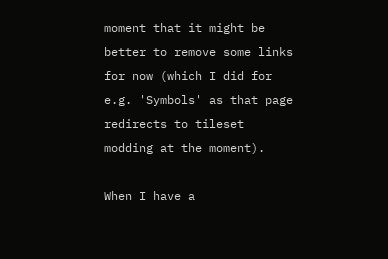moment that it might be better to remove some links for now (which I did for e.g. 'Symbols' as that page redirects to tileset modding at the moment).

When I have a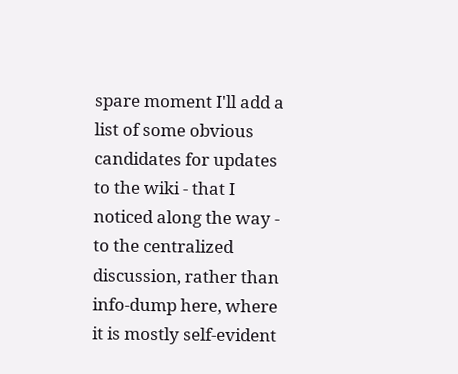spare moment I'll add a list of some obvious candidates for updates to the wiki - that I noticed along the way - to the centralized discussion, rather than info-dump here, where it is mostly self-evident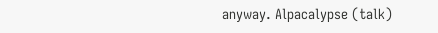anyway. Alpacalypse (talk)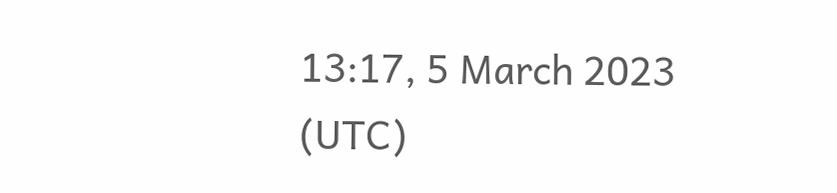13:17, 5 March 2023 (UTC)